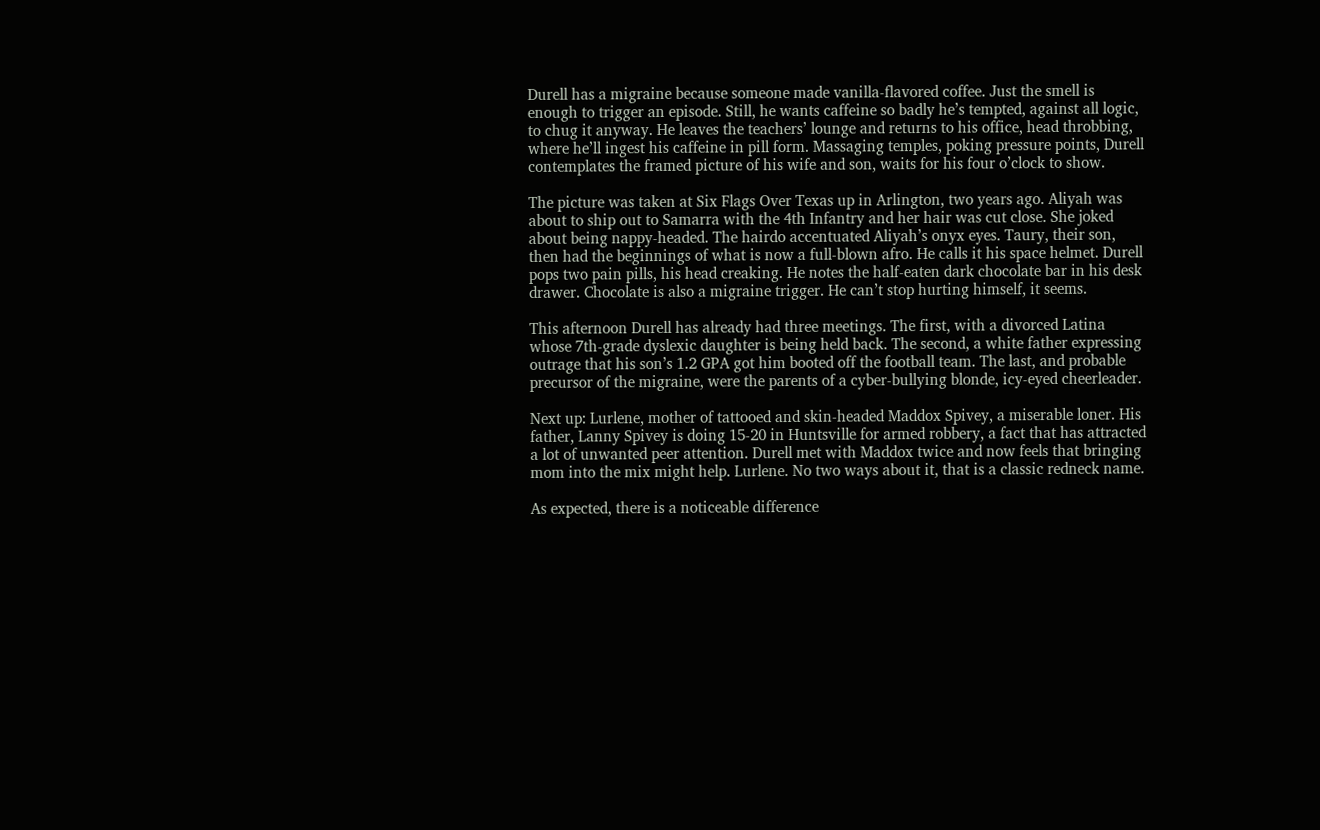Durell has a migraine because someone made vanilla-flavored coffee. Just the smell is enough to trigger an episode. Still, he wants caffeine so badly he’s tempted, against all logic, to chug it anyway. He leaves the teachers’ lounge and returns to his office, head throbbing, where he’ll ingest his caffeine in pill form. Massaging temples, poking pressure points, Durell contemplates the framed picture of his wife and son, waits for his four o’clock to show.

The picture was taken at Six Flags Over Texas up in Arlington, two years ago. Aliyah was about to ship out to Samarra with the 4th Infantry and her hair was cut close. She joked about being nappy-headed. The hairdo accentuated Aliyah’s onyx eyes. Taury, their son, then had the beginnings of what is now a full-blown afro. He calls it his space helmet. Durell pops two pain pills, his head creaking. He notes the half-eaten dark chocolate bar in his desk drawer. Chocolate is also a migraine trigger. He can’t stop hurting himself, it seems.

This afternoon Durell has already had three meetings. The first, with a divorced Latina whose 7th-grade dyslexic daughter is being held back. The second, a white father expressing outrage that his son’s 1.2 GPA got him booted off the football team. The last, and probable precursor of the migraine, were the parents of a cyber-bullying blonde, icy-eyed cheerleader.

Next up: Lurlene, mother of tattooed and skin-headed Maddox Spivey, a miserable loner. His father, Lanny Spivey is doing 15-20 in Huntsville for armed robbery, a fact that has attracted a lot of unwanted peer attention. Durell met with Maddox twice and now feels that bringing mom into the mix might help. Lurlene. No two ways about it, that is a classic redneck name.

As expected, there is a noticeable difference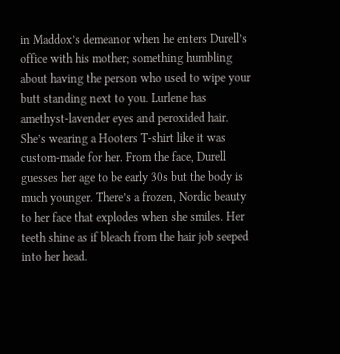in Maddox’s demeanor when he enters Durell’s office with his mother; something humbling about having the person who used to wipe your butt standing next to you. Lurlene has amethyst-lavender eyes and peroxided hair. She’s wearing a Hooters T-shirt like it was custom-made for her. From the face, Durell guesses her age to be early 30s but the body is much younger. There’s a frozen, Nordic beauty to her face that explodes when she smiles. Her teeth shine as if bleach from the hair job seeped into her head.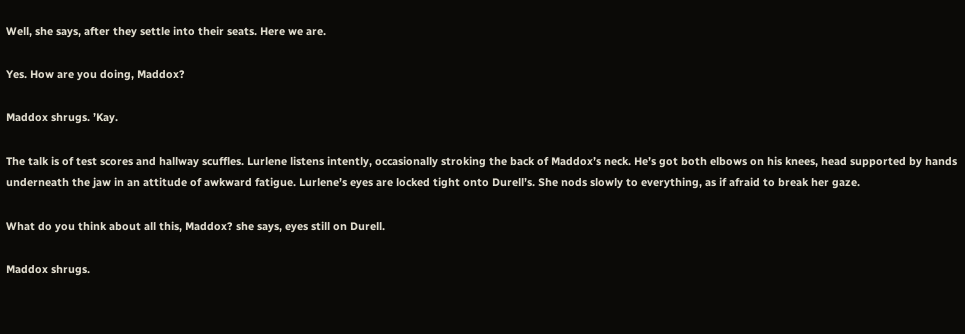Well, she says, after they settle into their seats. Here we are.

Yes. How are you doing, Maddox?

Maddox shrugs. ’Kay.

The talk is of test scores and hallway scuffles. Lurlene listens intently, occasionally stroking the back of Maddox’s neck. He’s got both elbows on his knees, head supported by hands underneath the jaw in an attitude of awkward fatigue. Lurlene’s eyes are locked tight onto Durell’s. She nods slowly to everything, as if afraid to break her gaze.

What do you think about all this, Maddox? she says, eyes still on Durell.

Maddox shrugs.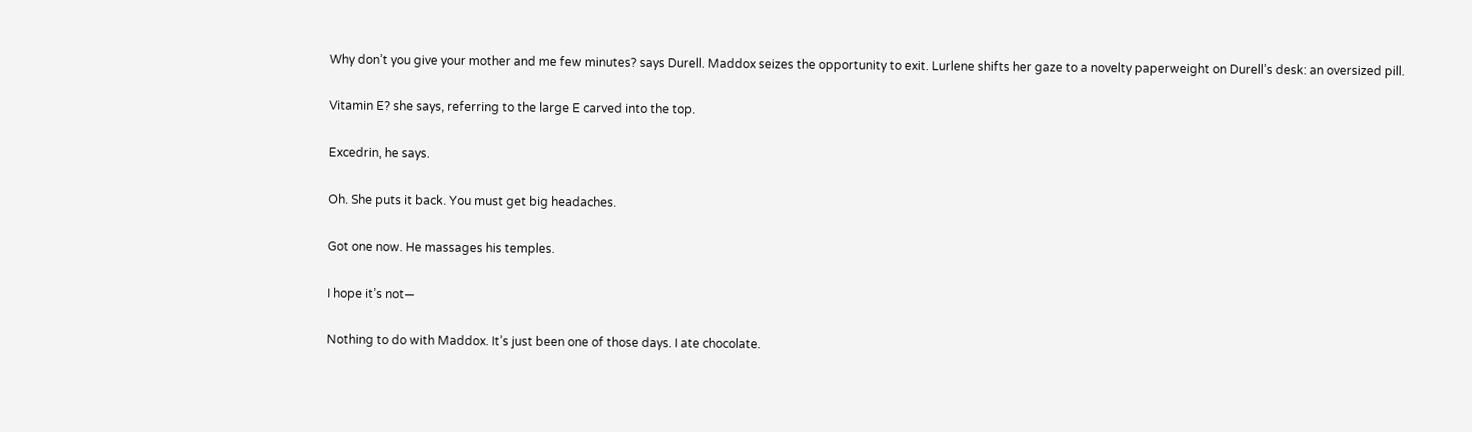Why don’t you give your mother and me few minutes? says Durell. Maddox seizes the opportunity to exit. Lurlene shifts her gaze to a novelty paperweight on Durell’s desk: an oversized pill.

Vitamin E? she says, referring to the large E carved into the top.

Excedrin, he says.

Oh. She puts it back. You must get big headaches.

Got one now. He massages his temples.

I hope it’s not—

Nothing to do with Maddox. It’s just been one of those days. I ate chocolate.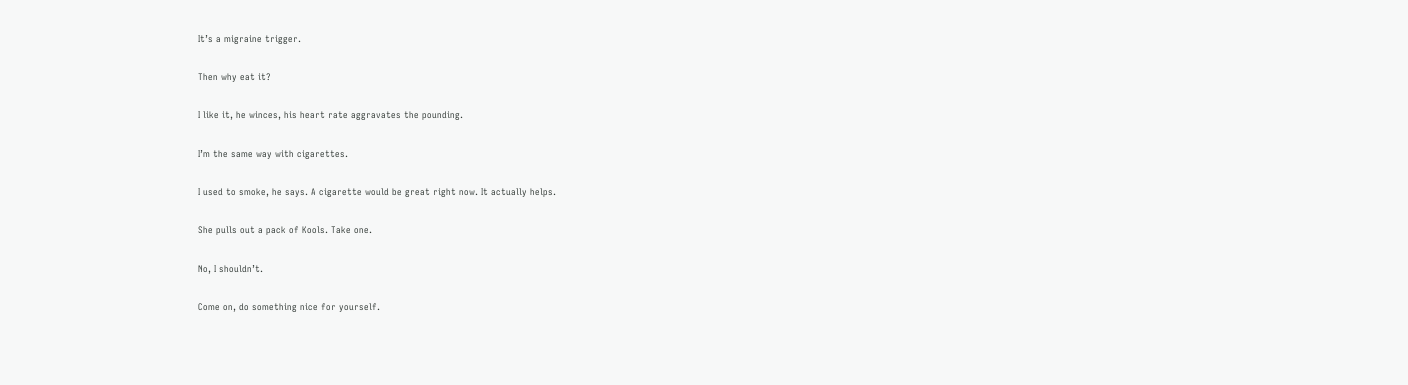It’s a migraine trigger.

Then why eat it?

I like it, he winces, his heart rate aggravates the pounding.

I’m the same way with cigarettes.

I used to smoke, he says. A cigarette would be great right now. It actually helps.

She pulls out a pack of Kools. Take one.

No, I shouldn’t.

Come on, do something nice for yourself.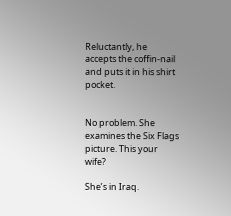Reluctantly, he accepts the coffin-nail and puts it in his shirt pocket.


No problem. She examines the Six Flags picture. This your wife?

She’s in Iraq.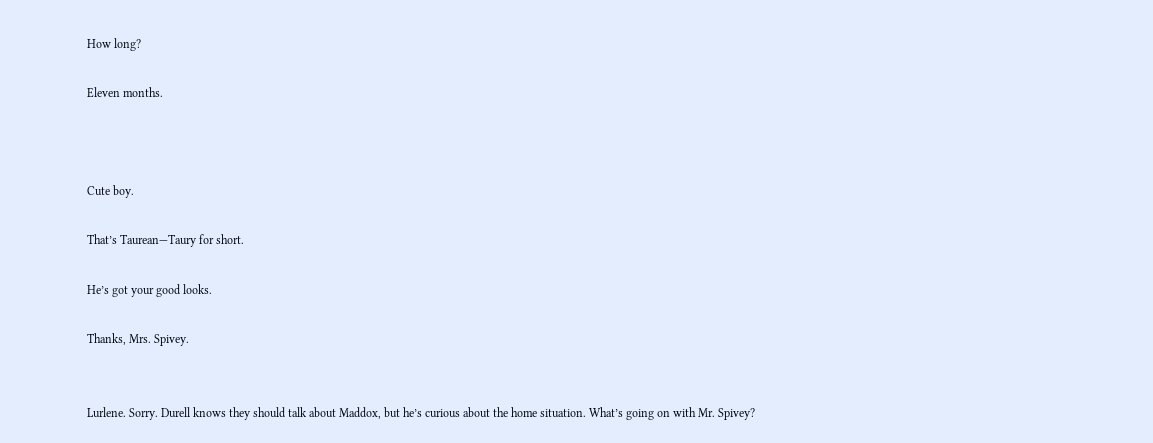How long?

Eleven months.



Cute boy.

That’s Taurean—Taury for short.

He’s got your good looks.

Thanks, Mrs. Spivey.


Lurlene. Sorry. Durell knows they should talk about Maddox, but he’s curious about the home situation. What’s going on with Mr. Spivey?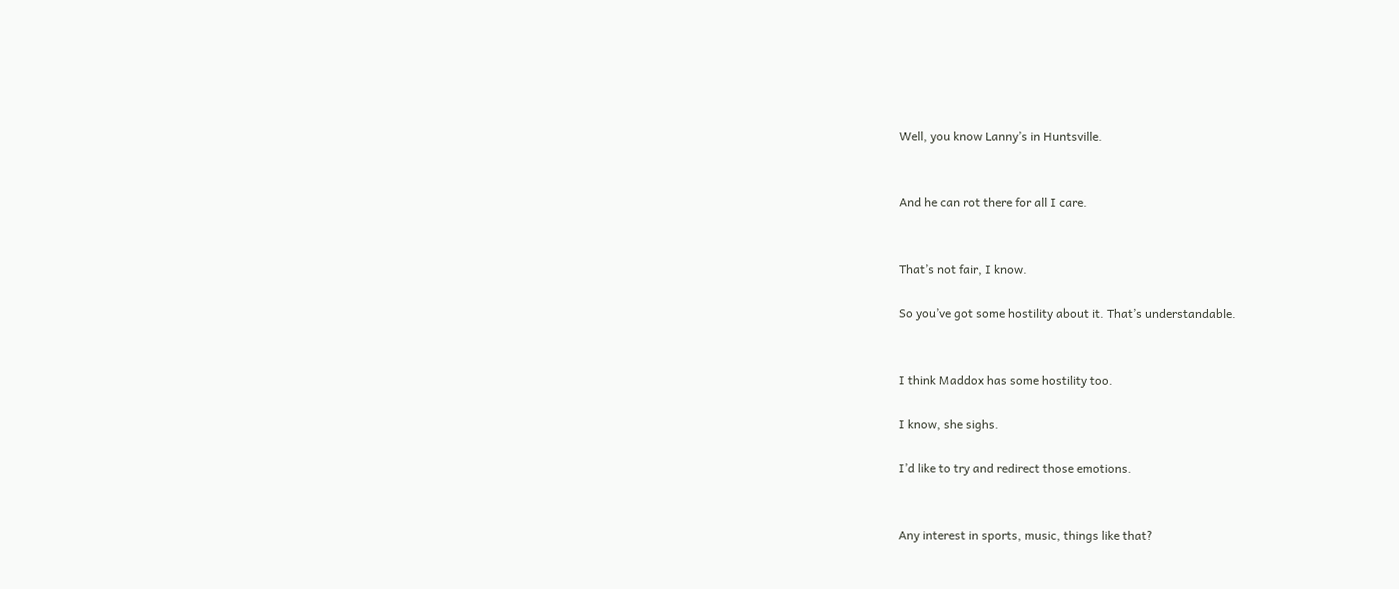Well, you know Lanny’s in Huntsville.


And he can rot there for all I care.


That’s not fair, I know.

So you’ve got some hostility about it. That’s understandable.


I think Maddox has some hostility too.

I know, she sighs.

I’d like to try and redirect those emotions.


Any interest in sports, music, things like that?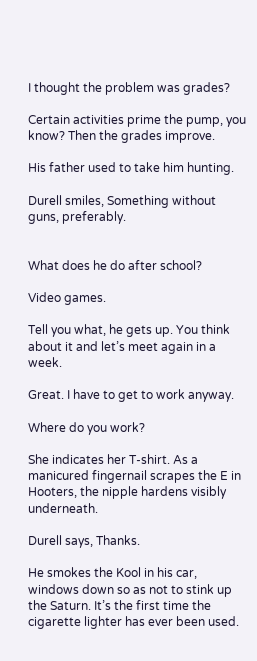I thought the problem was grades?

Certain activities prime the pump, you know? Then the grades improve.

His father used to take him hunting.

Durell smiles, Something without guns, preferably.


What does he do after school?

Video games.

Tell you what, he gets up. You think about it and let’s meet again in a week.

Great. I have to get to work anyway.

Where do you work?

She indicates her T-shirt. As a manicured fingernail scrapes the E in Hooters, the nipple hardens visibly underneath.

Durell says, Thanks.

He smokes the Kool in his car, windows down so as not to stink up the Saturn. It’s the first time the cigarette lighter has ever been used.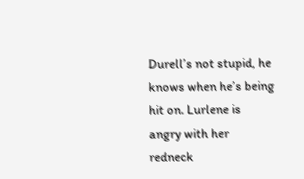Durell’s not stupid, he knows when he’s being hit on. Lurlene is angry with her redneck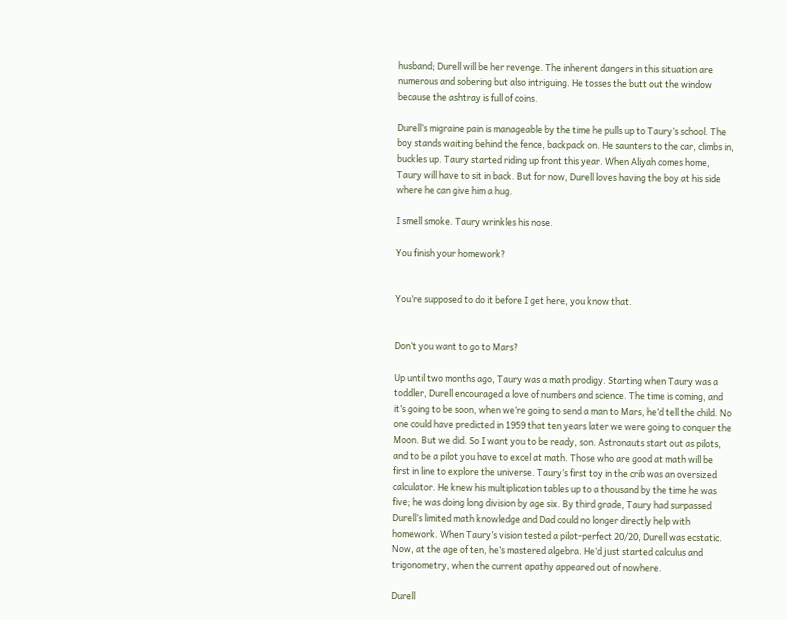husband; Durell will be her revenge. The inherent dangers in this situation are numerous and sobering but also intriguing. He tosses the butt out the window because the ashtray is full of coins.

Durell’s migraine pain is manageable by the time he pulls up to Taury’s school. The boy stands waiting behind the fence, backpack on. He saunters to the car, climbs in, buckles up. Taury started riding up front this year. When Aliyah comes home, Taury will have to sit in back. But for now, Durell loves having the boy at his side where he can give him a hug.

I smell smoke. Taury wrinkles his nose.

You finish your homework?


You’re supposed to do it before I get here, you know that.


Don’t you want to go to Mars?

Up until two months ago, Taury was a math prodigy. Starting when Taury was a toddler, Durell encouraged a love of numbers and science. The time is coming, and it’s going to be soon, when we’re going to send a man to Mars, he’d tell the child. No one could have predicted in 1959 that ten years later we were going to conquer the Moon. But we did. So I want you to be ready, son. Astronauts start out as pilots, and to be a pilot you have to excel at math. Those who are good at math will be first in line to explore the universe. Taury’s first toy in the crib was an oversized calculator. He knew his multiplication tables up to a thousand by the time he was five; he was doing long division by age six. By third grade, Taury had surpassed Durell’s limited math knowledge and Dad could no longer directly help with homework. When Taury’s vision tested a pilot-perfect 20/20, Durell was ecstatic. Now, at the age of ten, he’s mastered algebra. He’d just started calculus and trigonometry, when the current apathy appeared out of nowhere.

Durell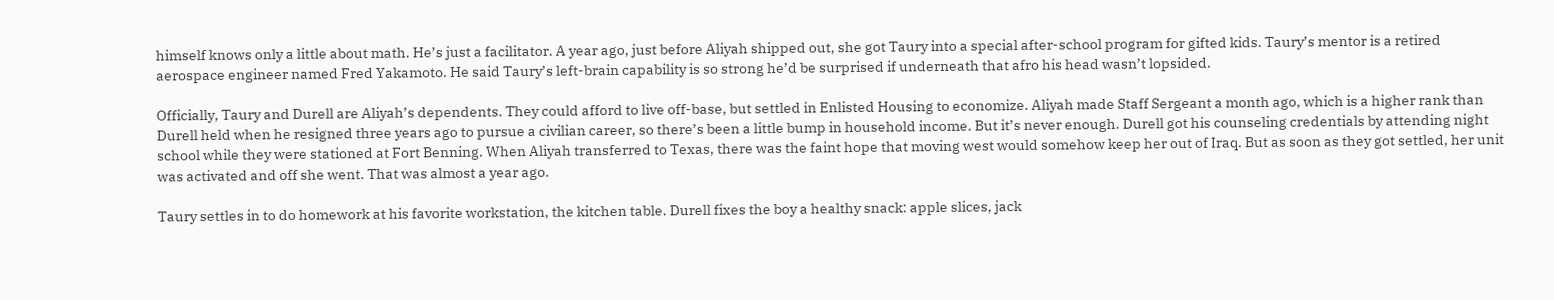himself knows only a little about math. He’s just a facilitator. A year ago, just before Aliyah shipped out, she got Taury into a special after-school program for gifted kids. Taury’s mentor is a retired aerospace engineer named Fred Yakamoto. He said Taury’s left-brain capability is so strong he’d be surprised if underneath that afro his head wasn’t lopsided.

Officially, Taury and Durell are Aliyah’s dependents. They could afford to live off-base, but settled in Enlisted Housing to economize. Aliyah made Staff Sergeant a month ago, which is a higher rank than Durell held when he resigned three years ago to pursue a civilian career, so there’s been a little bump in household income. But it’s never enough. Durell got his counseling credentials by attending night school while they were stationed at Fort Benning. When Aliyah transferred to Texas, there was the faint hope that moving west would somehow keep her out of Iraq. But as soon as they got settled, her unit was activated and off she went. That was almost a year ago.

Taury settles in to do homework at his favorite workstation, the kitchen table. Durell fixes the boy a healthy snack: apple slices, jack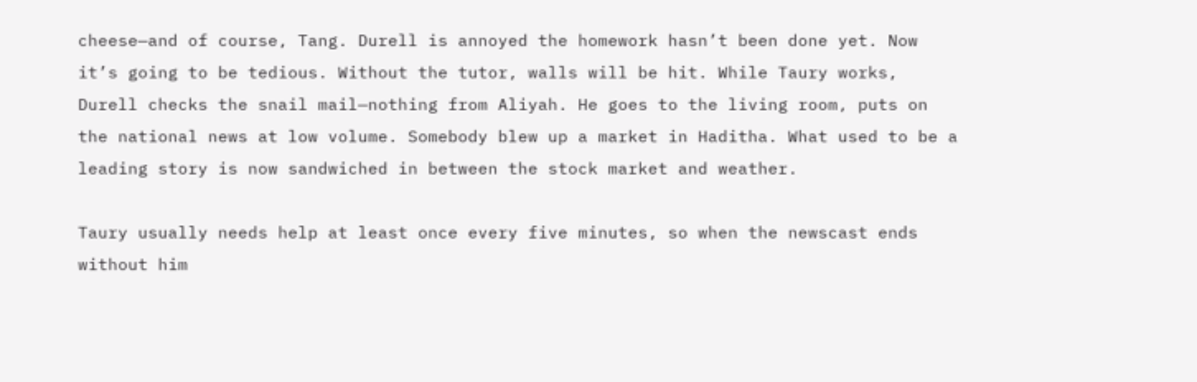cheese—and of course, Tang. Durell is annoyed the homework hasn’t been done yet. Now it’s going to be tedious. Without the tutor, walls will be hit. While Taury works, Durell checks the snail mail—nothing from Aliyah. He goes to the living room, puts on the national news at low volume. Somebody blew up a market in Haditha. What used to be a leading story is now sandwiched in between the stock market and weather.

Taury usually needs help at least once every five minutes, so when the newscast ends without him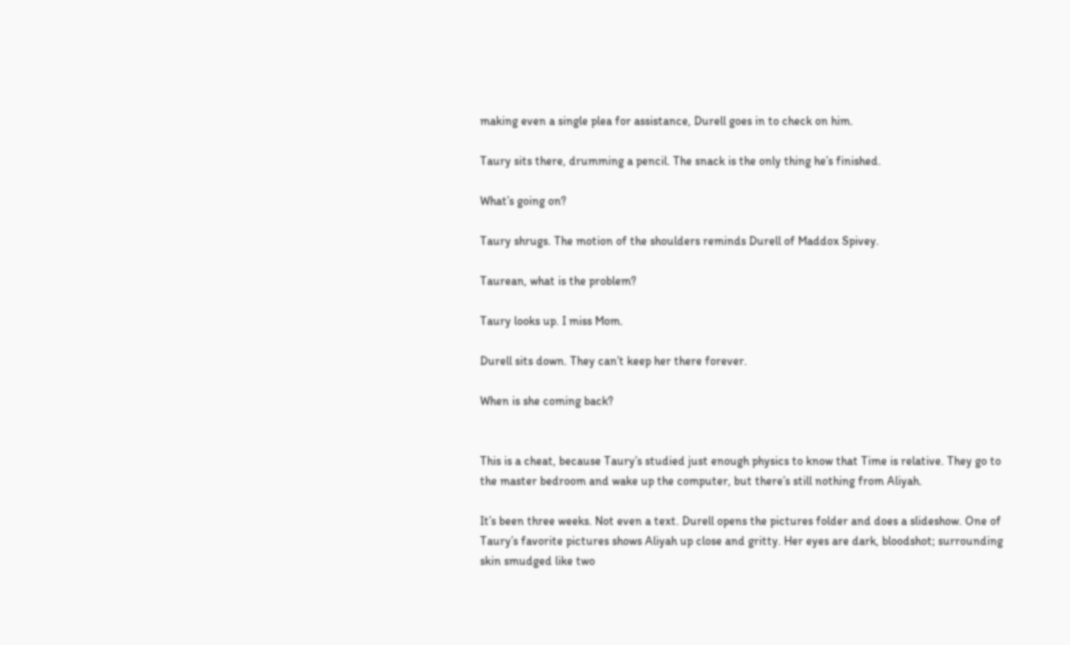making even a single plea for assistance, Durell goes in to check on him.

Taury sits there, drumming a pencil. The snack is the only thing he’s finished.

What’s going on?

Taury shrugs. The motion of the shoulders reminds Durell of Maddox Spivey.

Taurean, what is the problem?

Taury looks up. I miss Mom.

Durell sits down. They can’t keep her there forever.

When is she coming back?


This is a cheat, because Taury’s studied just enough physics to know that Time is relative. They go to the master bedroom and wake up the computer, but there’s still nothing from Aliyah.

It’s been three weeks. Not even a text. Durell opens the pictures folder and does a slideshow. One of Taury’s favorite pictures shows Aliyah up close and gritty. Her eyes are dark, bloodshot; surrounding skin smudged like two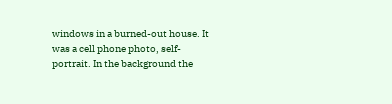windows in a burned-out house. It was a cell phone photo, self-portrait. In the background the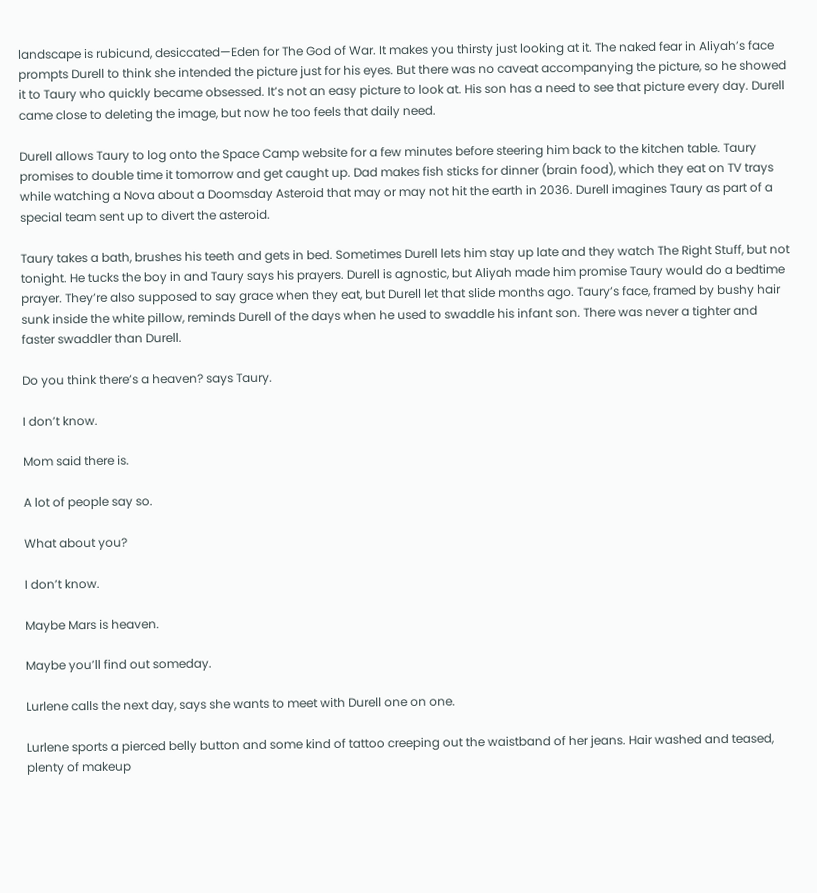landscape is rubicund, desiccated—Eden for The God of War. It makes you thirsty just looking at it. The naked fear in Aliyah’s face prompts Durell to think she intended the picture just for his eyes. But there was no caveat accompanying the picture, so he showed it to Taury who quickly became obsessed. It’s not an easy picture to look at. His son has a need to see that picture every day. Durell came close to deleting the image, but now he too feels that daily need.

Durell allows Taury to log onto the Space Camp website for a few minutes before steering him back to the kitchen table. Taury promises to double time it tomorrow and get caught up. Dad makes fish sticks for dinner (brain food), which they eat on TV trays while watching a Nova about a Doomsday Asteroid that may or may not hit the earth in 2036. Durell imagines Taury as part of a special team sent up to divert the asteroid.

Taury takes a bath, brushes his teeth and gets in bed. Sometimes Durell lets him stay up late and they watch The Right Stuff, but not tonight. He tucks the boy in and Taury says his prayers. Durell is agnostic, but Aliyah made him promise Taury would do a bedtime prayer. They’re also supposed to say grace when they eat, but Durell let that slide months ago. Taury’s face, framed by bushy hair sunk inside the white pillow, reminds Durell of the days when he used to swaddle his infant son. There was never a tighter and faster swaddler than Durell.

Do you think there’s a heaven? says Taury.

I don’t know.

Mom said there is.

A lot of people say so.

What about you?

I don’t know.

Maybe Mars is heaven.

Maybe you’ll find out someday.

Lurlene calls the next day, says she wants to meet with Durell one on one.

Lurlene sports a pierced belly button and some kind of tattoo creeping out the waistband of her jeans. Hair washed and teased, plenty of makeup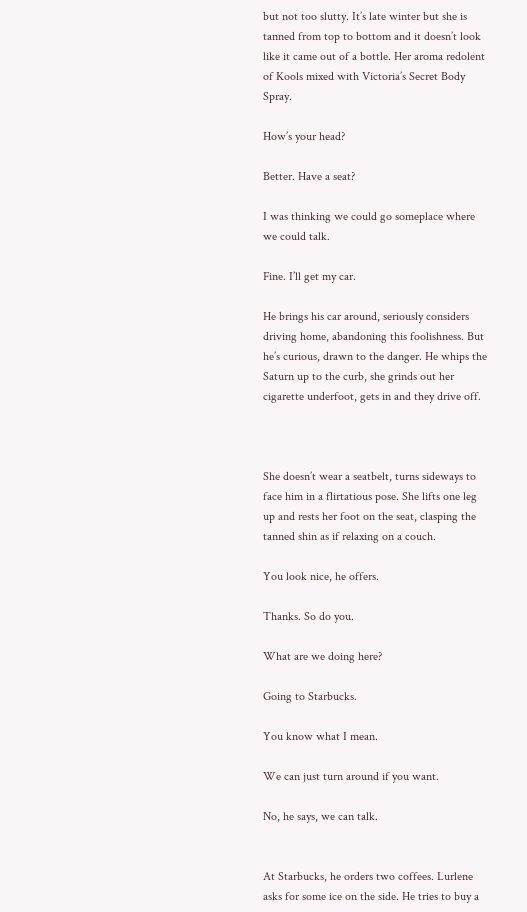but not too slutty. It’s late winter but she is tanned from top to bottom and it doesn’t look like it came out of a bottle. Her aroma redolent of Kools mixed with Victoria’s Secret Body Spray.

How’s your head?

Better. Have a seat?

I was thinking we could go someplace where we could talk.

Fine. I’ll get my car.

He brings his car around, seriously considers driving home, abandoning this foolishness. But he’s curious, drawn to the danger. He whips the Saturn up to the curb, she grinds out her cigarette underfoot, gets in and they drive off.



She doesn’t wear a seatbelt, turns sideways to face him in a flirtatious pose. She lifts one leg up and rests her foot on the seat, clasping the tanned shin as if relaxing on a couch.

You look nice, he offers.

Thanks. So do you.

What are we doing here?

Going to Starbucks.

You know what I mean.

We can just turn around if you want.

No, he says, we can talk.


At Starbucks, he orders two coffees. Lurlene asks for some ice on the side. He tries to buy a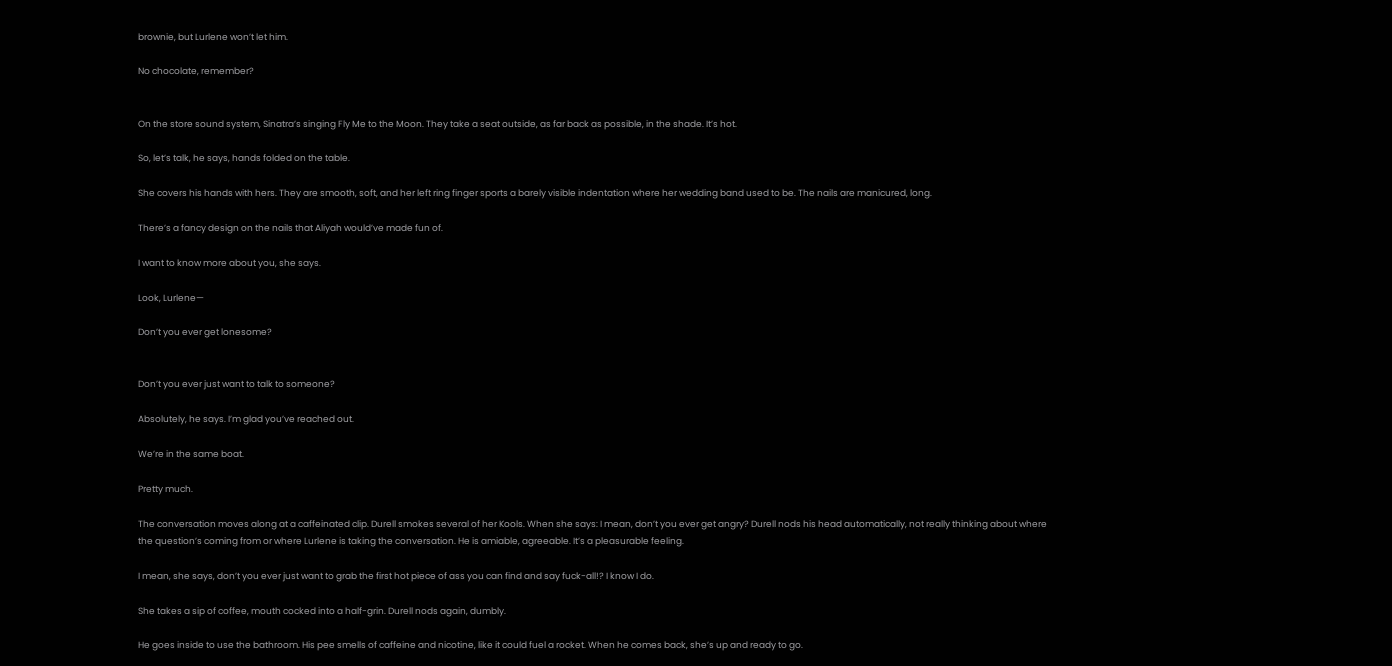brownie, but Lurlene won’t let him.

No chocolate, remember?


On the store sound system, Sinatra’s singing Fly Me to the Moon. They take a seat outside, as far back as possible, in the shade. It’s hot.

So, let’s talk, he says, hands folded on the table.

She covers his hands with hers. They are smooth, soft, and her left ring finger sports a barely visible indentation where her wedding band used to be. The nails are manicured, long.

There’s a fancy design on the nails that Aliyah would’ve made fun of.

I want to know more about you, she says.

Look, Lurlene—

Don’t you ever get lonesome?


Don’t you ever just want to talk to someone?

Absolutely, he says. I’m glad you’ve reached out.

We’re in the same boat.

Pretty much.

The conversation moves along at a caffeinated clip. Durell smokes several of her Kools. When she says: I mean, don’t you ever get angry? Durell nods his head automatically, not really thinking about where the question’s coming from or where Lurlene is taking the conversation. He is amiable, agreeable. It’s a pleasurable feeling.

I mean, she says, don’t you ever just want to grab the first hot piece of ass you can find and say fuck-all!? I know I do.

She takes a sip of coffee, mouth cocked into a half-grin. Durell nods again, dumbly.

He goes inside to use the bathroom. His pee smells of caffeine and nicotine, like it could fuel a rocket. When he comes back, she’s up and ready to go.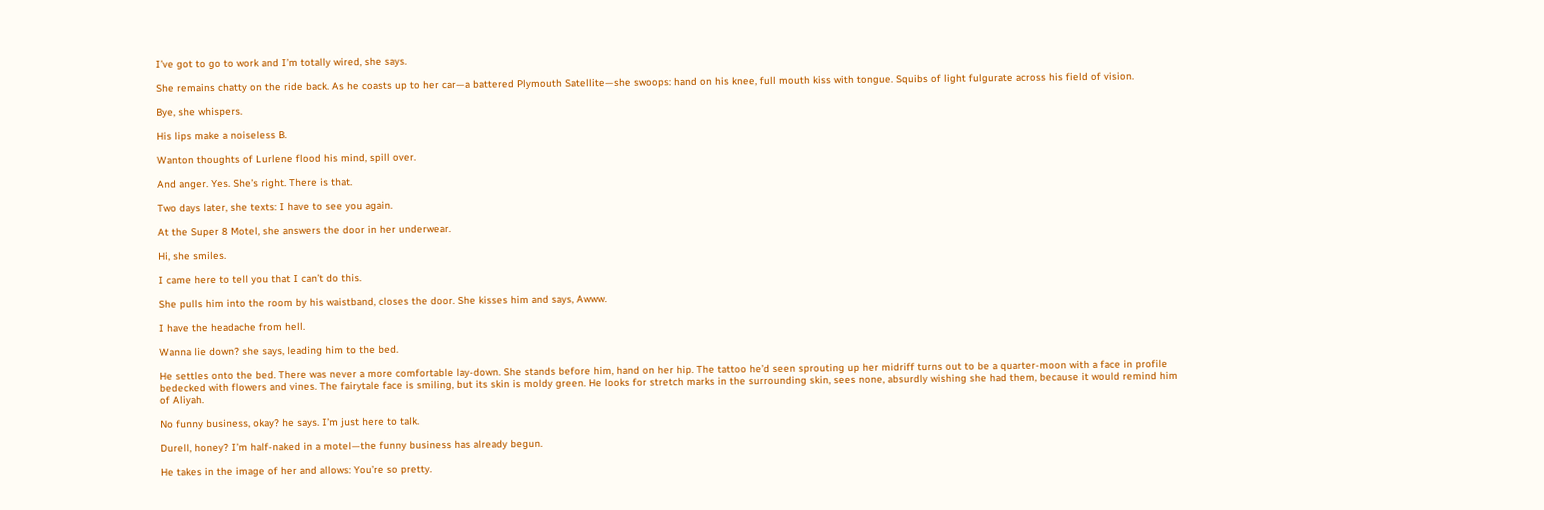I’ve got to go to work and I’m totally wired, she says.

She remains chatty on the ride back. As he coasts up to her car—a battered Plymouth Satellite—she swoops: hand on his knee, full mouth kiss with tongue. Squibs of light fulgurate across his field of vision.

Bye, she whispers.

His lips make a noiseless B.

Wanton thoughts of Lurlene flood his mind, spill over.

And anger. Yes. She’s right. There is that.

Two days later, she texts: I have to see you again.

At the Super 8 Motel, she answers the door in her underwear.

Hi, she smiles.

I came here to tell you that I can’t do this.

She pulls him into the room by his waistband, closes the door. She kisses him and says, Awww.

I have the headache from hell.

Wanna lie down? she says, leading him to the bed.

He settles onto the bed. There was never a more comfortable lay-down. She stands before him, hand on her hip. The tattoo he’d seen sprouting up her midriff turns out to be a quarter-moon with a face in profile bedecked with flowers and vines. The fairytale face is smiling, but its skin is moldy green. He looks for stretch marks in the surrounding skin, sees none, absurdly wishing she had them, because it would remind him of Aliyah.

No funny business, okay? he says. I’m just here to talk.

Durell, honey? I’m half-naked in a motel—the funny business has already begun.

He takes in the image of her and allows: You’re so pretty.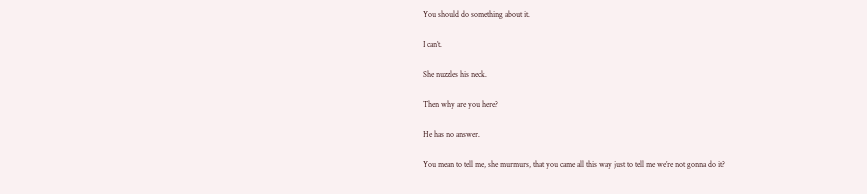You should do something about it.

I can’t.

She nuzzles his neck.

Then why are you here?

He has no answer.

You mean to tell me, she murmurs, that you came all this way just to tell me we’re not gonna do it?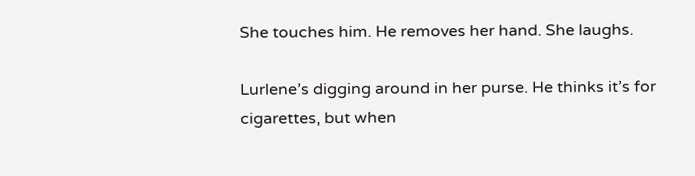She touches him. He removes her hand. She laughs.

Lurlene’s digging around in her purse. He thinks it’s for cigarettes, but when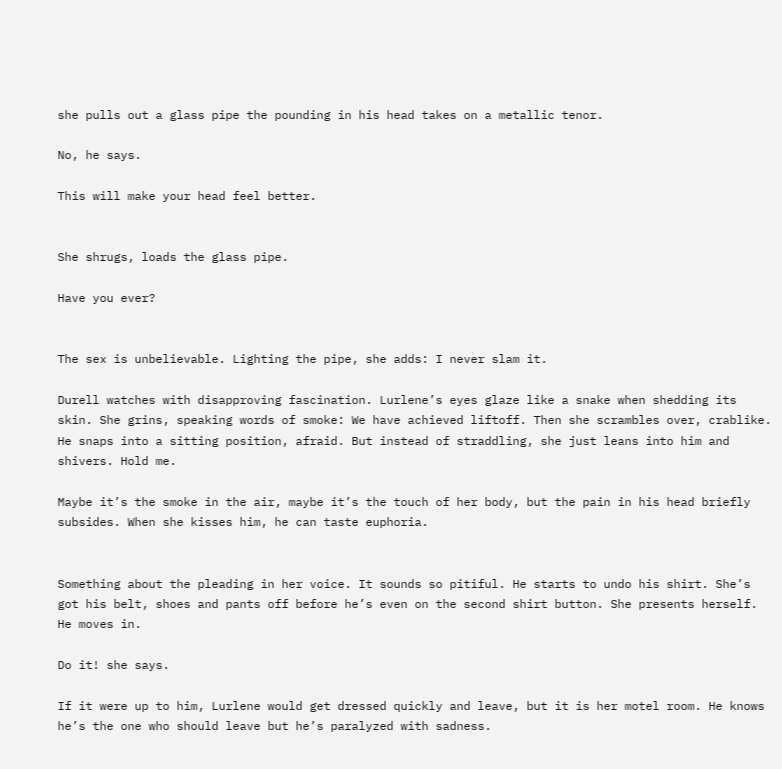she pulls out a glass pipe the pounding in his head takes on a metallic tenor.

No, he says.

This will make your head feel better.


She shrugs, loads the glass pipe.

Have you ever?


The sex is unbelievable. Lighting the pipe, she adds: I never slam it.

Durell watches with disapproving fascination. Lurlene’s eyes glaze like a snake when shedding its skin. She grins, speaking words of smoke: We have achieved liftoff. Then she scrambles over, crablike. He snaps into a sitting position, afraid. But instead of straddling, she just leans into him and shivers. Hold me.

Maybe it’s the smoke in the air, maybe it’s the touch of her body, but the pain in his head briefly subsides. When she kisses him, he can taste euphoria.


Something about the pleading in her voice. It sounds so pitiful. He starts to undo his shirt. She’s got his belt, shoes and pants off before he’s even on the second shirt button. She presents herself. He moves in.

Do it! she says.

If it were up to him, Lurlene would get dressed quickly and leave, but it is her motel room. He knows he’s the one who should leave but he’s paralyzed with sadness.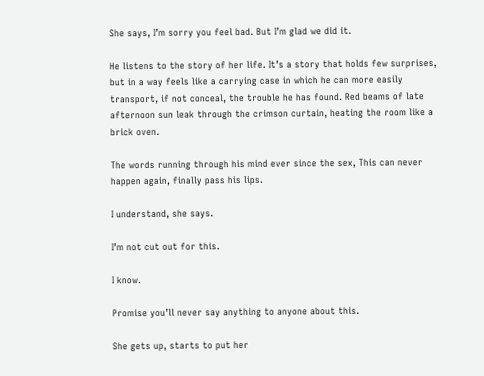She says, I’m sorry you feel bad. But I’m glad we did it.

He listens to the story of her life. It’s a story that holds few surprises, but in a way feels like a carrying case in which he can more easily transport, if not conceal, the trouble he has found. Red beams of late afternoon sun leak through the crimson curtain, heating the room like a brick oven.

The words running through his mind ever since the sex, This can never happen again, finally pass his lips.

I understand, she says.

I’m not cut out for this.

I know.

Promise you’ll never say anything to anyone about this.

She gets up, starts to put her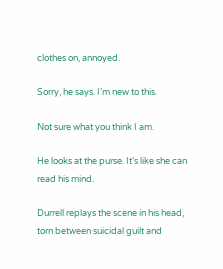clothes on, annoyed.

Sorry, he says. I’m new to this.

Not sure what you think I am.

He looks at the purse. It’s like she can read his mind.

Durrell replays the scene in his head, torn between suicidal guilt and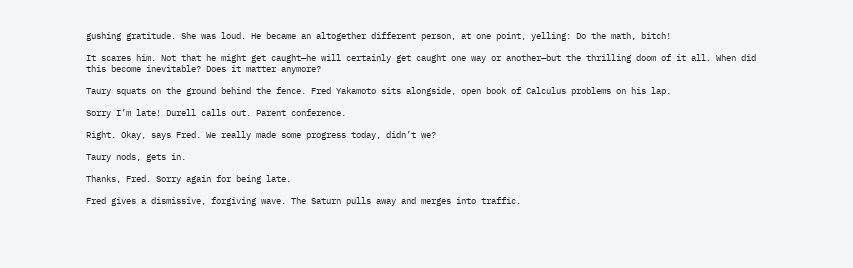gushing gratitude. She was loud. He became an altogether different person, at one point, yelling: Do the math, bitch!

It scares him. Not that he might get caught—he will certainly get caught one way or another—but the thrilling doom of it all. When did this become inevitable? Does it matter anymore?

Taury squats on the ground behind the fence. Fred Yakamoto sits alongside, open book of Calculus problems on his lap.

Sorry I’m late! Durell calls out. Parent conference.

Right. Okay, says Fred. We really made some progress today, didn’t we?

Taury nods, gets in.

Thanks, Fred. Sorry again for being late.

Fred gives a dismissive, forgiving wave. The Saturn pulls away and merges into traffic.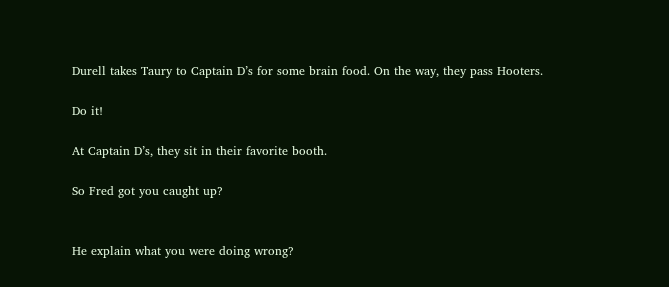Durell takes Taury to Captain D’s for some brain food. On the way, they pass Hooters.

Do it!

At Captain D’s, they sit in their favorite booth.

So Fred got you caught up?


He explain what you were doing wrong?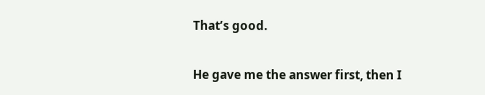That’s good.

He gave me the answer first, then I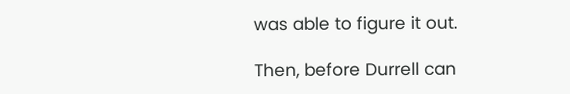was able to figure it out.

Then, before Durrell can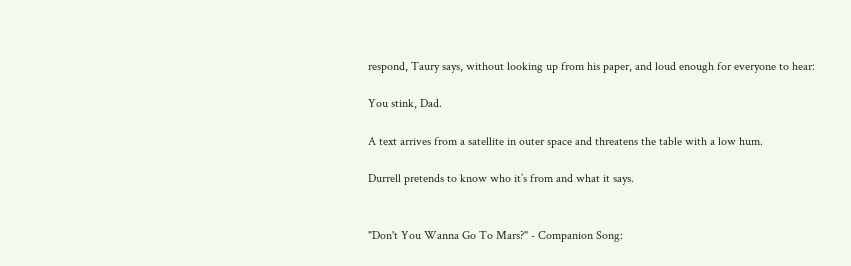respond, Taury says, without looking up from his paper, and loud enough for everyone to hear:

You stink, Dad.

A text arrives from a satellite in outer space and threatens the table with a low hum.

Durrell pretends to know who it’s from and what it says.


"Don't You Wanna Go To Mars?" - Companion Song: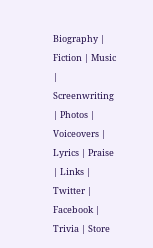Biography | Fiction | Music | Screenwriting | Photos | Voiceovers | Lyrics | Praise | Links | Twitter | Facebook | Trivia | Store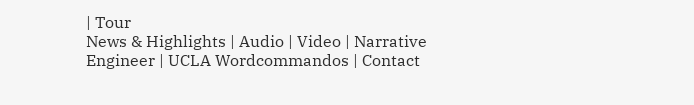| Tour
News & Highlights | Audio | Video | Narrative Engineer | UCLA Wordcommandos | Contact